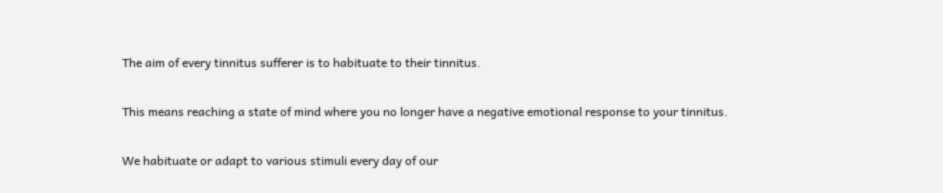The aim of every tinnitus sufferer is to habituate to their tinnitus.

This means reaching a state of mind where you no longer have a negative emotional response to your tinnitus.

We habituate or adapt to various stimuli every day of our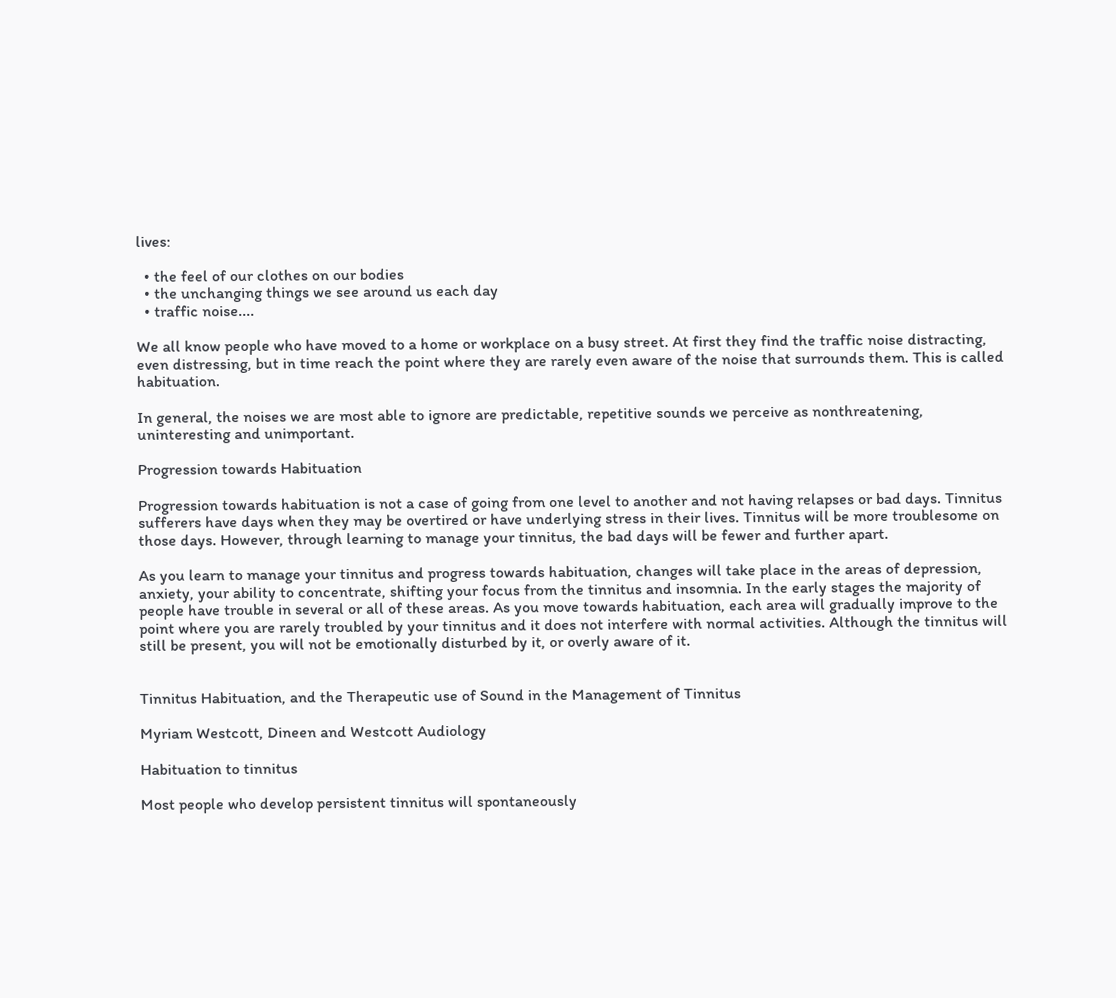lives:

  • the feel of our clothes on our bodies
  • the unchanging things we see around us each day
  • traffic noise....

We all know people who have moved to a home or workplace on a busy street. At first they find the traffic noise distracting, even distressing, but in time reach the point where they are rarely even aware of the noise that surrounds them. This is called habituation.

In general, the noises we are most able to ignore are predictable, repetitive sounds we perceive as nonthreatening, uninteresting and unimportant.

Progression towards Habituation

Progression towards habituation is not a case of going from one level to another and not having relapses or bad days. Tinnitus sufferers have days when they may be overtired or have underlying stress in their lives. Tinnitus will be more troublesome on those days. However, through learning to manage your tinnitus, the bad days will be fewer and further apart.

As you learn to manage your tinnitus and progress towards habituation, changes will take place in the areas of depression, anxiety, your ability to concentrate, shifting your focus from the tinnitus and insomnia. In the early stages the majority of people have trouble in several or all of these areas. As you move towards habituation, each area will gradually improve to the point where you are rarely troubled by your tinnitus and it does not interfere with normal activities. Although the tinnitus will still be present, you will not be emotionally disturbed by it, or overly aware of it.


Tinnitus Habituation, and the Therapeutic use of Sound in the Management of Tinnitus

Myriam Westcott, Dineen and Westcott Audiology

Habituation to tinnitus

Most people who develop persistent tinnitus will spontaneously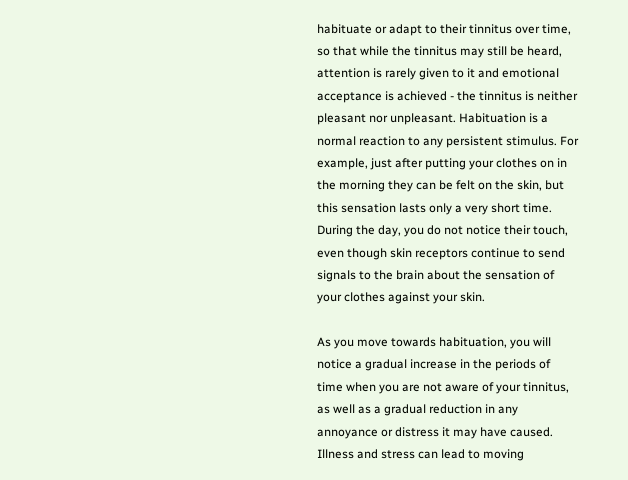habituate or adapt to their tinnitus over time, so that while the tinnitus may still be heard, attention is rarely given to it and emotional acceptance is achieved - the tinnitus is neither pleasant nor unpleasant. Habituation is a normal reaction to any persistent stimulus. For example, just after putting your clothes on in the morning they can be felt on the skin, but this sensation lasts only a very short time. During the day, you do not notice their touch, even though skin receptors continue to send signals to the brain about the sensation of your clothes against your skin.

As you move towards habituation, you will notice a gradual increase in the periods of time when you are not aware of your tinnitus, as well as a gradual reduction in any annoyance or distress it may have caused. Illness and stress can lead to moving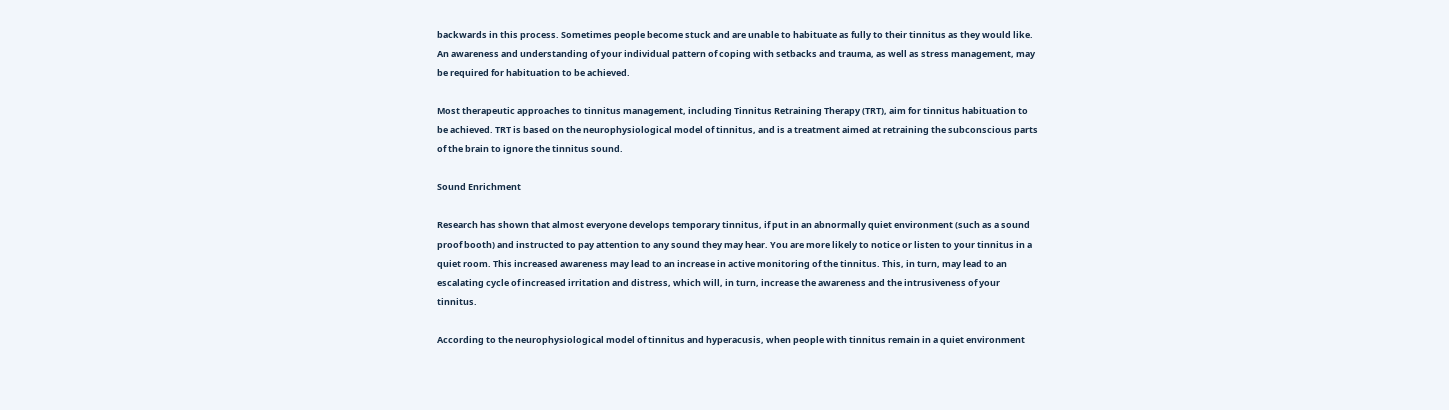backwards in this process. Sometimes people become stuck and are unable to habituate as fully to their tinnitus as they would like. An awareness and understanding of your individual pattern of coping with setbacks and trauma, as well as stress management, may be required for habituation to be achieved.

Most therapeutic approaches to tinnitus management, including Tinnitus Retraining Therapy (TRT), aim for tinnitus habituation to be achieved. TRT is based on the neurophysiological model of tinnitus, and is a treatment aimed at retraining the subconscious parts of the brain to ignore the tinnitus sound.

Sound Enrichment

Research has shown that almost everyone develops temporary tinnitus, if put in an abnormally quiet environment (such as a sound proof booth) and instructed to pay attention to any sound they may hear. You are more likely to notice or listen to your tinnitus in a quiet room. This increased awareness may lead to an increase in active monitoring of the tinnitus. This, in turn, may lead to an escalating cycle of increased irritation and distress, which will, in turn, increase the awareness and the intrusiveness of your tinnitus.

According to the neurophysiological model of tinnitus and hyperacusis, when people with tinnitus remain in a quiet environment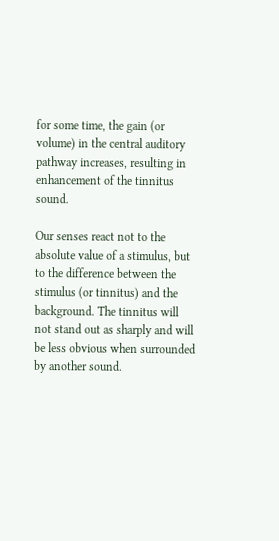for some time, the gain (or volume) in the central auditory pathway increases, resulting in enhancement of the tinnitus sound.

Our senses react not to the absolute value of a stimulus, but to the difference between the stimulus (or tinnitus) and the background. The tinnitus will not stand out as sharply and will be less obvious when surrounded by another sound.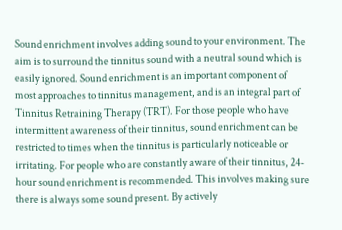Sound enrichment involves adding sound to your environment. The aim is to surround the tinnitus sound with a neutral sound which is easily ignored. Sound enrichment is an important component of most approaches to tinnitus management, and is an integral part of Tinnitus Retraining Therapy (TRT). For those people who have intermittent awareness of their tinnitus, sound enrichment can be restricted to times when the tinnitus is particularly noticeable or irritating. For people who are constantly aware of their tinnitus, 24-hour sound enrichment is recommended. This involves making sure there is always some sound present. By actively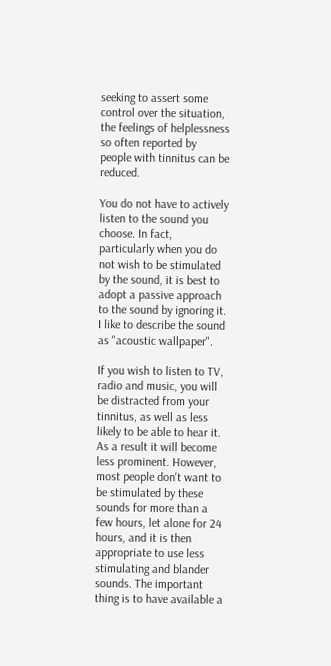seeking to assert some control over the situation, the feelings of helplessness so often reported by people with tinnitus can be reduced.

You do not have to actively listen to the sound you choose. In fact, particularly when you do not wish to be stimulated by the sound, it is best to adopt a passive approach to the sound by ignoring it. I like to describe the sound as "acoustic wallpaper".

If you wish to listen to TV, radio and music, you will be distracted from your tinnitus, as well as less likely to be able to hear it. As a result it will become less prominent. However, most people don't want to be stimulated by these sounds for more than a few hours, let alone for 24 hours, and it is then appropriate to use less stimulating and blander sounds. The important thing is to have available a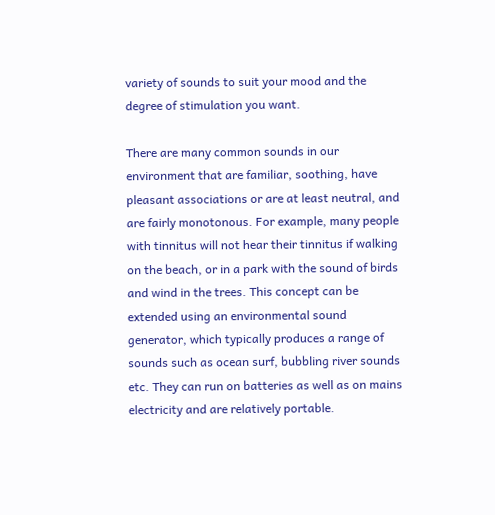variety of sounds to suit your mood and the degree of stimulation you want.

There are many common sounds in our environment that are familiar, soothing, have pleasant associations or are at least neutral, and are fairly monotonous. For example, many people with tinnitus will not hear their tinnitus if walking on the beach, or in a park with the sound of birds and wind in the trees. This concept can be extended using an environmental sound generator, which typically produces a range of sounds such as ocean surf, bubbling river sounds etc. They can run on batteries as well as on mains electricity and are relatively portable.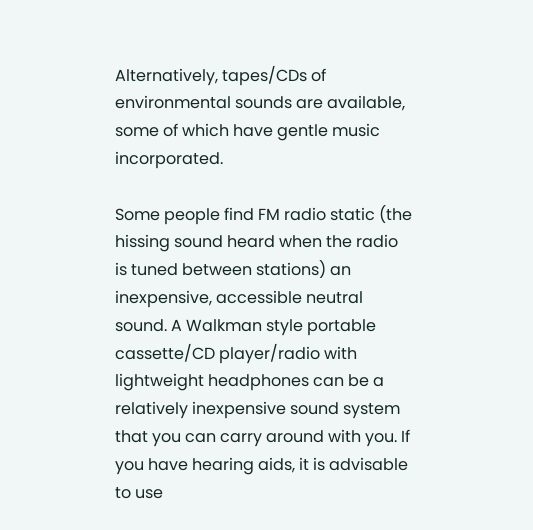Alternatively, tapes/CDs of environmental sounds are available, some of which have gentle music incorporated.

Some people find FM radio static (the hissing sound heard when the radio is tuned between stations) an inexpensive, accessible neutral sound. A Walkman style portable cassette/CD player/radio with lightweight headphones can be a relatively inexpensive sound system that you can carry around with you. If you have hearing aids, it is advisable to use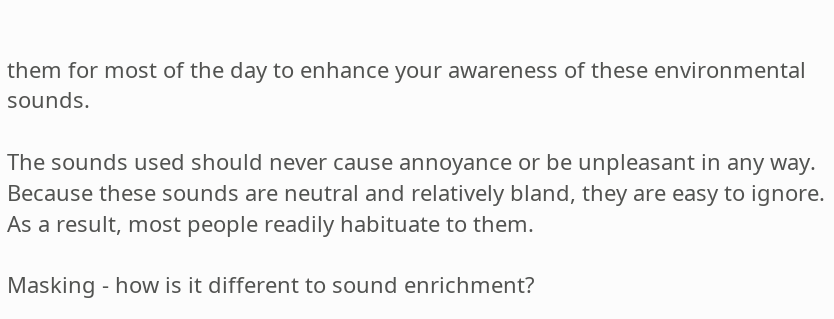them for most of the day to enhance your awareness of these environmental sounds.

The sounds used should never cause annoyance or be unpleasant in any way. Because these sounds are neutral and relatively bland, they are easy to ignore. As a result, most people readily habituate to them.

Masking - how is it different to sound enrichment?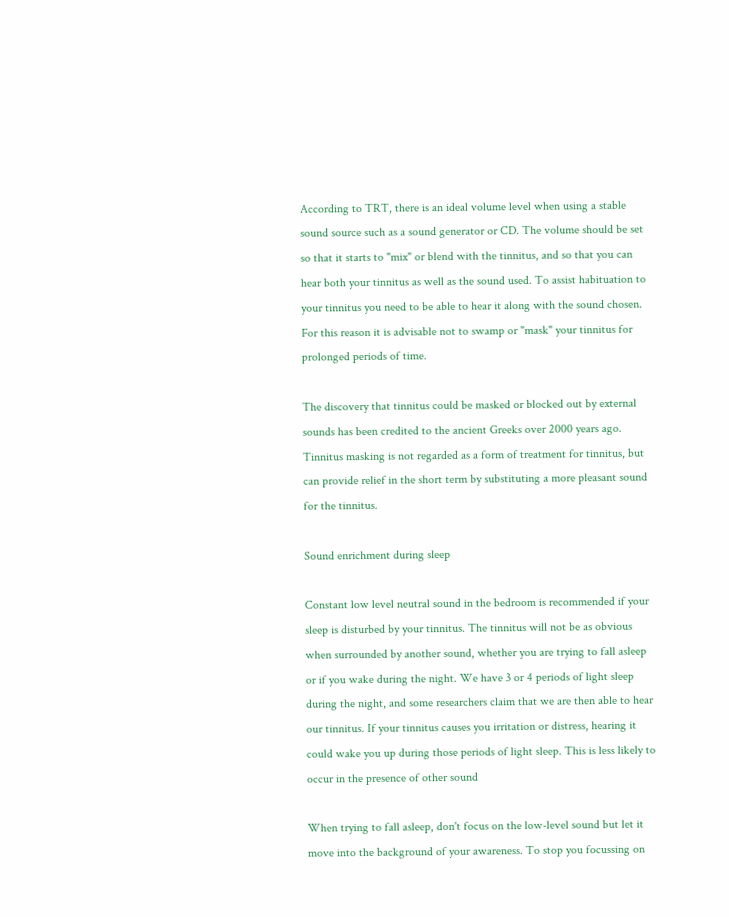According to TRT, there is an ideal volume level when using a stable sound source such as a sound generator or CD. The volume should be set so that it starts to "mix" or blend with the tinnitus, and so that you can hear both your tinnitus as well as the sound used. To assist habituation to your tinnitus you need to be able to hear it along with the sound chosen. For this reason it is advisable not to swamp or "mask" your tinnitus for prolonged periods of time.

The discovery that tinnitus could be masked or blocked out by external sounds has been credited to the ancient Greeks over 2000 years ago. Tinnitus masking is not regarded as a form of treatment for tinnitus, but can provide relief in the short term by substituting a more pleasant sound for the tinnitus.

Sound enrichment during sleep

Constant low level neutral sound in the bedroom is recommended if your sleep is disturbed by your tinnitus. The tinnitus will not be as obvious when surrounded by another sound, whether you are trying to fall asleep or if you wake during the night. We have 3 or 4 periods of light sleep during the night, and some researchers claim that we are then able to hear our tinnitus. If your tinnitus causes you irritation or distress, hearing it could wake you up during those periods of light sleep. This is less likely to occur in the presence of other sound

When trying to fall asleep, don't focus on the low-level sound but let it move into the background of your awareness. To stop you focussing on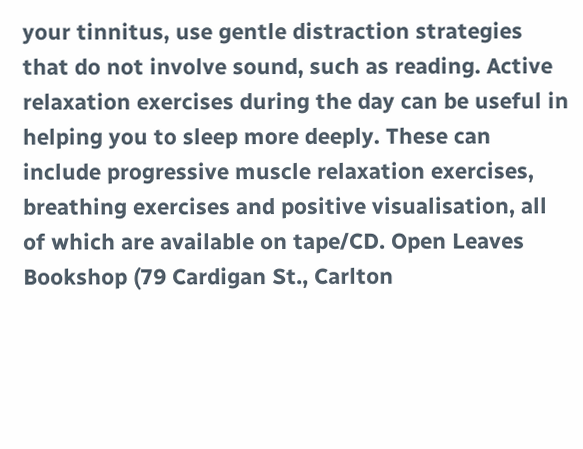your tinnitus, use gentle distraction strategies that do not involve sound, such as reading. Active relaxation exercises during the day can be useful in helping you to sleep more deeply. These can include progressive muscle relaxation exercises, breathing exercises and positive visualisation, all of which are available on tape/CD. Open Leaves Bookshop (79 Cardigan St., Carlton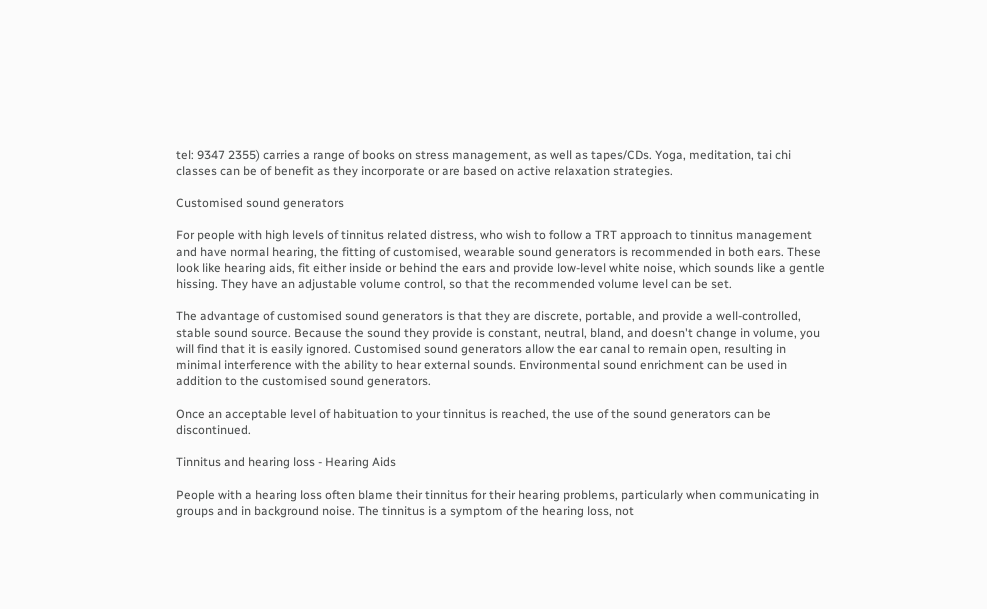tel: 9347 2355) carries a range of books on stress management, as well as tapes/CDs. Yoga, meditation, tai chi classes can be of benefit as they incorporate or are based on active relaxation strategies.

Customised sound generators

For people with high levels of tinnitus related distress, who wish to follow a TRT approach to tinnitus management and have normal hearing, the fitting of customised, wearable sound generators is recommended in both ears. These look like hearing aids, fit either inside or behind the ears and provide low-level white noise, which sounds like a gentle hissing. They have an adjustable volume control, so that the recommended volume level can be set.

The advantage of customised sound generators is that they are discrete, portable, and provide a well-controlled, stable sound source. Because the sound they provide is constant, neutral, bland, and doesn't change in volume, you will find that it is easily ignored. Customised sound generators allow the ear canal to remain open, resulting in minimal interference with the ability to hear external sounds. Environmental sound enrichment can be used in addition to the customised sound generators.

Once an acceptable level of habituation to your tinnitus is reached, the use of the sound generators can be discontinued.

Tinnitus and hearing loss - Hearing Aids

People with a hearing loss often blame their tinnitus for their hearing problems, particularly when communicating in groups and in background noise. The tinnitus is a symptom of the hearing loss, not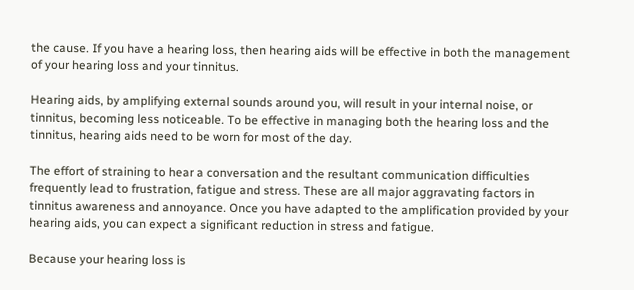the cause. If you have a hearing loss, then hearing aids will be effective in both the management of your hearing loss and your tinnitus.

Hearing aids, by amplifying external sounds around you, will result in your internal noise, or tinnitus, becoming less noticeable. To be effective in managing both the hearing loss and the tinnitus, hearing aids need to be worn for most of the day.

The effort of straining to hear a conversation and the resultant communication difficulties frequently lead to frustration, fatigue and stress. These are all major aggravating factors in tinnitus awareness and annoyance. Once you have adapted to the amplification provided by your hearing aids, you can expect a significant reduction in stress and fatigue.

Because your hearing loss is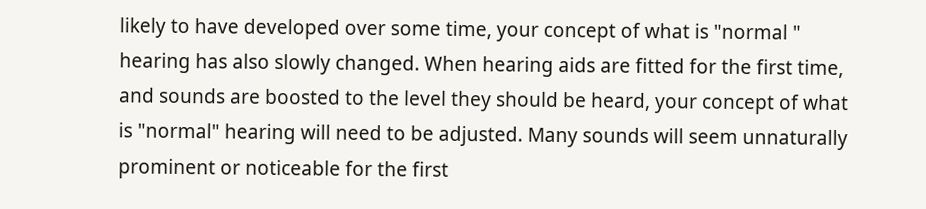likely to have developed over some time, your concept of what is "normal " hearing has also slowly changed. When hearing aids are fitted for the first time, and sounds are boosted to the level they should be heard, your concept of what is "normal" hearing will need to be adjusted. Many sounds will seem unnaturally prominent or noticeable for the first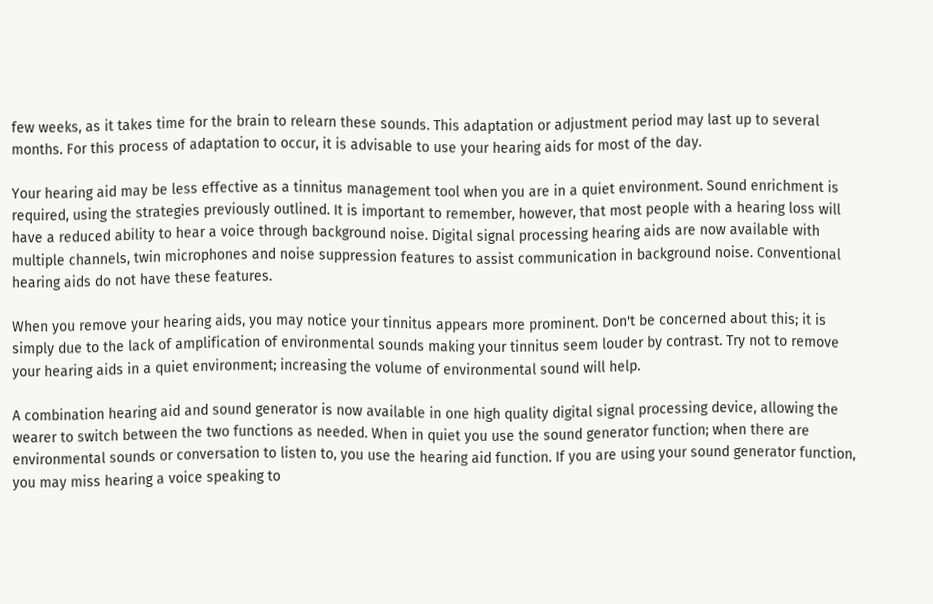few weeks, as it takes time for the brain to relearn these sounds. This adaptation or adjustment period may last up to several months. For this process of adaptation to occur, it is advisable to use your hearing aids for most of the day.

Your hearing aid may be less effective as a tinnitus management tool when you are in a quiet environment. Sound enrichment is required, using the strategies previously outlined. It is important to remember, however, that most people with a hearing loss will have a reduced ability to hear a voice through background noise. Digital signal processing hearing aids are now available with multiple channels, twin microphones and noise suppression features to assist communication in background noise. Conventional hearing aids do not have these features.

When you remove your hearing aids, you may notice your tinnitus appears more prominent. Don't be concerned about this; it is simply due to the lack of amplification of environmental sounds making your tinnitus seem louder by contrast. Try not to remove your hearing aids in a quiet environment; increasing the volume of environmental sound will help.

A combination hearing aid and sound generator is now available in one high quality digital signal processing device, allowing the wearer to switch between the two functions as needed. When in quiet you use the sound generator function; when there are environmental sounds or conversation to listen to, you use the hearing aid function. If you are using your sound generator function, you may miss hearing a voice speaking to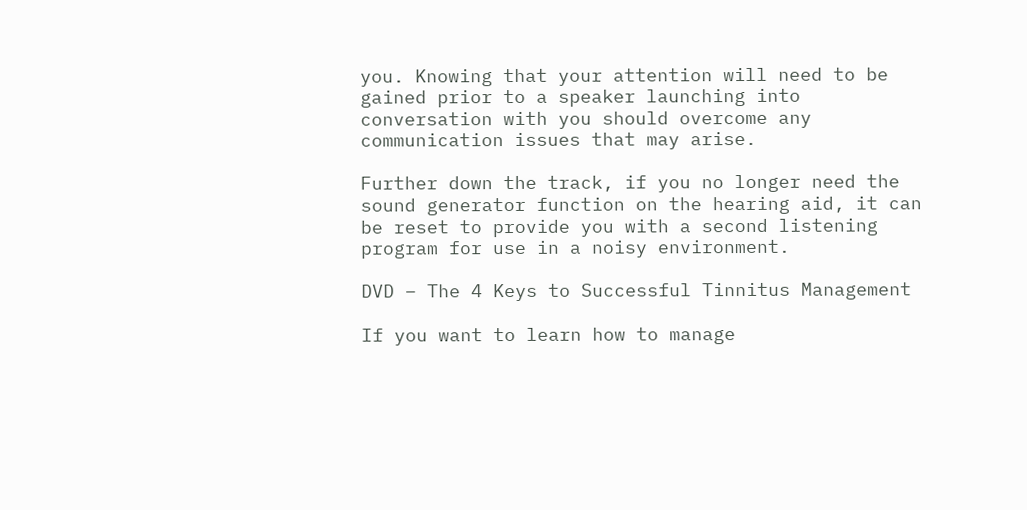you. Knowing that your attention will need to be gained prior to a speaker launching into conversation with you should overcome any communication issues that may arise.

Further down the track, if you no longer need the sound generator function on the hearing aid, it can be reset to provide you with a second listening program for use in a noisy environment.

DVD – The 4 Keys to Successful Tinnitus Management

If you want to learn how to manage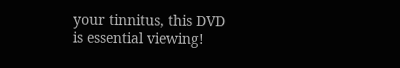your tinnitus, this DVD is essential viewing!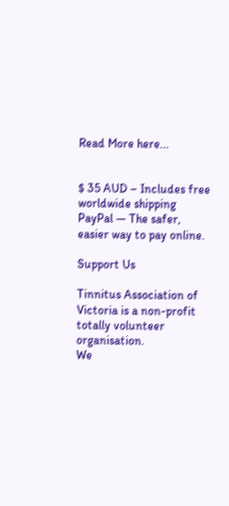Read More here...


$ 35 AUD – Includes free worldwide shipping
PayPal — The safer, easier way to pay online.

Support Us

Tinnitus Association of Victoria is a non-profit totally volunteer organisation.
We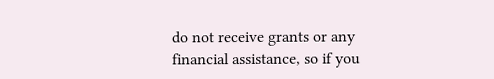do not receive grants or any financial assistance, so if you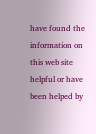have found the information on this web site helpful or have been helped by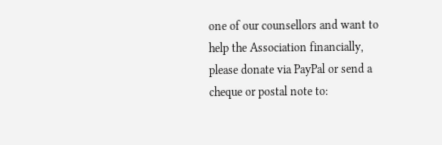one of our counsellors and want to help the Association financially, please donate via PayPal or send a cheque or postal note to: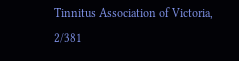Tinnitus Association of Victoria,
2/381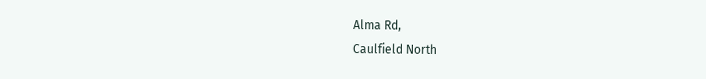Alma Rd,
Caulfield North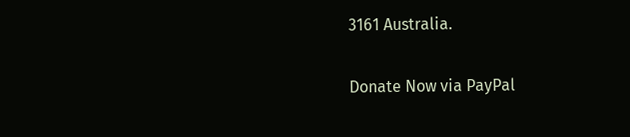3161 Australia.

Donate Now via PayPal